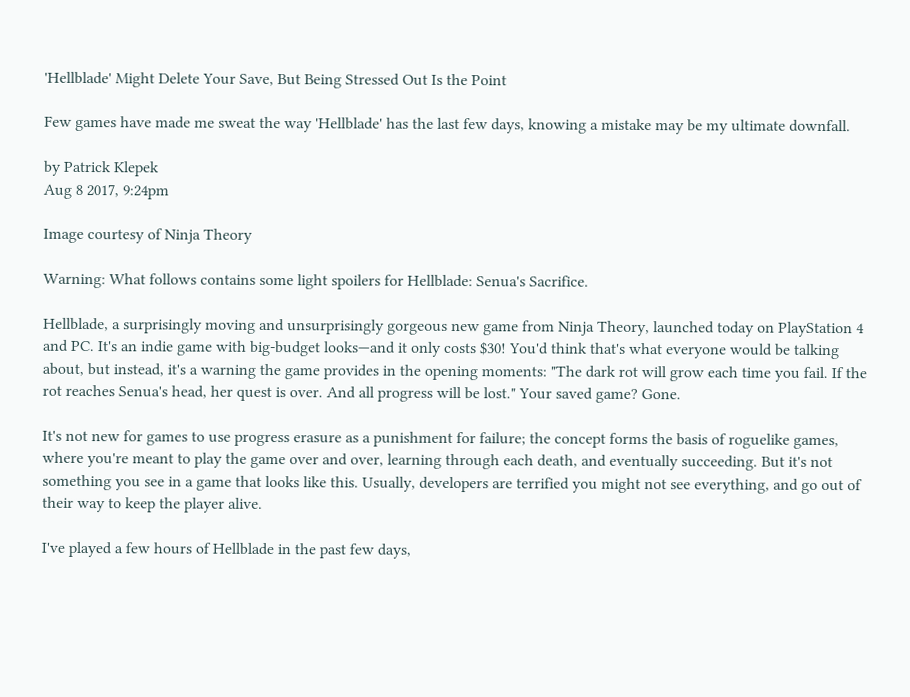'Hellblade' Might Delete Your Save, But Being Stressed Out Is the Point

Few games have made me sweat the way 'Hellblade' has the last few days, knowing a mistake may be my ultimate downfall.

by Patrick Klepek
Aug 8 2017, 9:24pm

Image courtesy of Ninja Theory

Warning: What follows contains some light spoilers for Hellblade: Senua's Sacrifice.

Hellblade, a surprisingly moving and unsurprisingly gorgeous new game from Ninja Theory, launched today on PlayStation 4 and PC. It's an indie game with big-budget looks—and it only costs $30! You'd think that's what everyone would be talking about, but instead, it's a warning the game provides in the opening moments: "The dark rot will grow each time you fail. If the rot reaches Senua's head, her quest is over. And all progress will be lost." Your saved game? Gone.

It's not new for games to use progress erasure as a punishment for failure; the concept forms the basis of roguelike games, where you're meant to play the game over and over, learning through each death, and eventually succeeding. But it's not something you see in a game that looks like this. Usually, developers are terrified you might not see everything, and go out of their way to keep the player alive.

I've played a few hours of Hellblade in the past few days,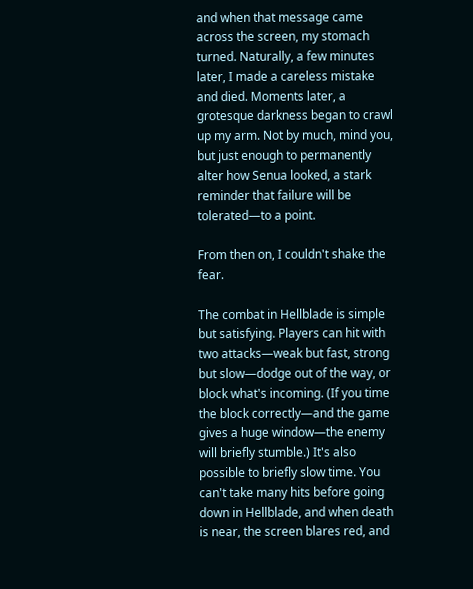and when that message came across the screen, my stomach turned. Naturally, a few minutes later, I made a careless mistake and died. Moments later, a grotesque darkness began to crawl up my arm. Not by much, mind you, but just enough to permanently alter how Senua looked, a stark reminder that failure will be tolerated—to a point.

From then on, I couldn't shake the fear.

The combat in Hellblade is simple but satisfying. Players can hit with two attacks—weak but fast, strong but slow—dodge out of the way, or block what's incoming. (If you time the block correctly—and the game gives a huge window—the enemy will briefly stumble.) It's also possible to briefly slow time. You can't take many hits before going down in Hellblade, and when death is near, the screen blares red, and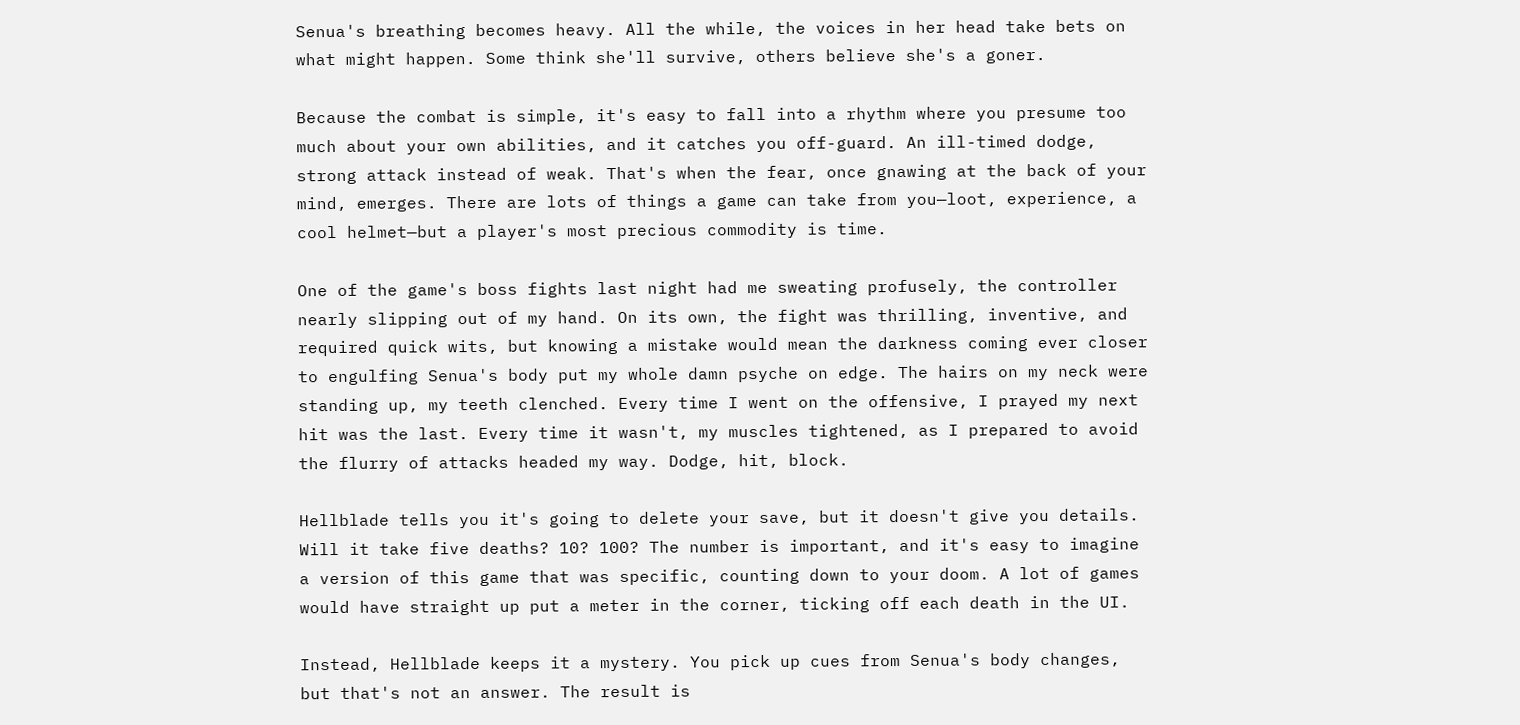Senua's breathing becomes heavy. All the while, the voices in her head take bets on what might happen. Some think she'll survive, others believe she's a goner.

Because the combat is simple, it's easy to fall into a rhythm where you presume too much about your own abilities, and it catches you off-guard. An ill-timed dodge, strong attack instead of weak. That's when the fear, once gnawing at the back of your mind, emerges. There are lots of things a game can take from you—loot, experience, a cool helmet—but a player's most precious commodity is time.

One of the game's boss fights last night had me sweating profusely, the controller nearly slipping out of my hand. On its own, the fight was thrilling, inventive, and required quick wits, but knowing a mistake would mean the darkness coming ever closer to engulfing Senua's body put my whole damn psyche on edge. The hairs on my neck were standing up, my teeth clenched. Every time I went on the offensive, I prayed my next hit was the last. Every time it wasn't, my muscles tightened, as I prepared to avoid the flurry of attacks headed my way. Dodge, hit, block.

Hellblade tells you it's going to delete your save, but it doesn't give you details. Will it take five deaths? 10? 100? The number is important, and it's easy to imagine a version of this game that was specific, counting down to your doom. A lot of games would have straight up put a meter in the corner, ticking off each death in the UI.

Instead, Hellblade keeps it a mystery. You pick up cues from Senua's body changes, but that's not an answer. The result is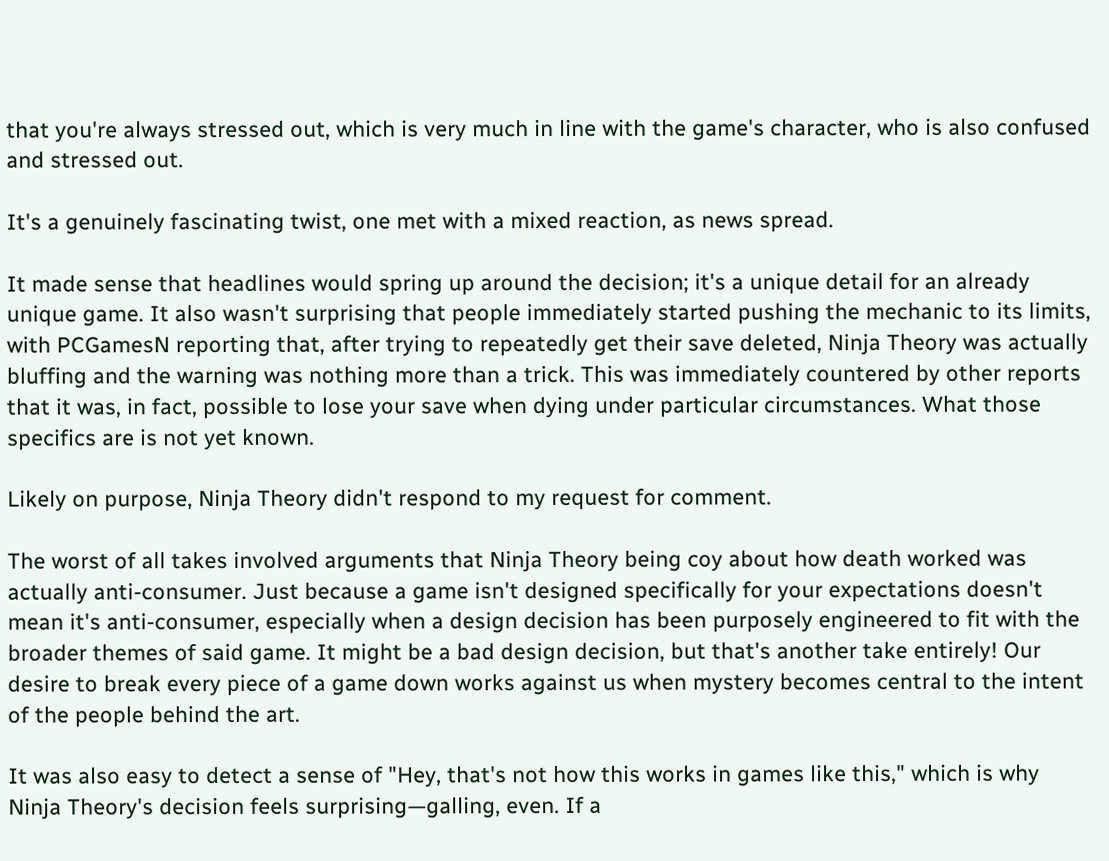that you're always stressed out, which is very much in line with the game's character, who is also confused and stressed out.

It's a genuinely fascinating twist, one met with a mixed reaction, as news spread.

It made sense that headlines would spring up around the decision; it's a unique detail for an already unique game. It also wasn't surprising that people immediately started pushing the mechanic to its limits, with PCGamesN reporting that, after trying to repeatedly get their save deleted, Ninja Theory was actually bluffing and the warning was nothing more than a trick. This was immediately countered by other reports that it was, in fact, possible to lose your save when dying under particular circumstances. What those specifics are is not yet known.

Likely on purpose, Ninja Theory didn't respond to my request for comment.

The worst of all takes involved arguments that Ninja Theory being coy about how death worked was actually anti-consumer. Just because a game isn't designed specifically for your expectations doesn't mean it's anti-consumer, especially when a design decision has been purposely engineered to fit with the broader themes of said game. It might be a bad design decision, but that's another take entirely! Our desire to break every piece of a game down works against us when mystery becomes central to the intent of the people behind the art.

It was also easy to detect a sense of "Hey, that's not how this works in games like this," which is why Ninja Theory's decision feels surprising—galling, even. If a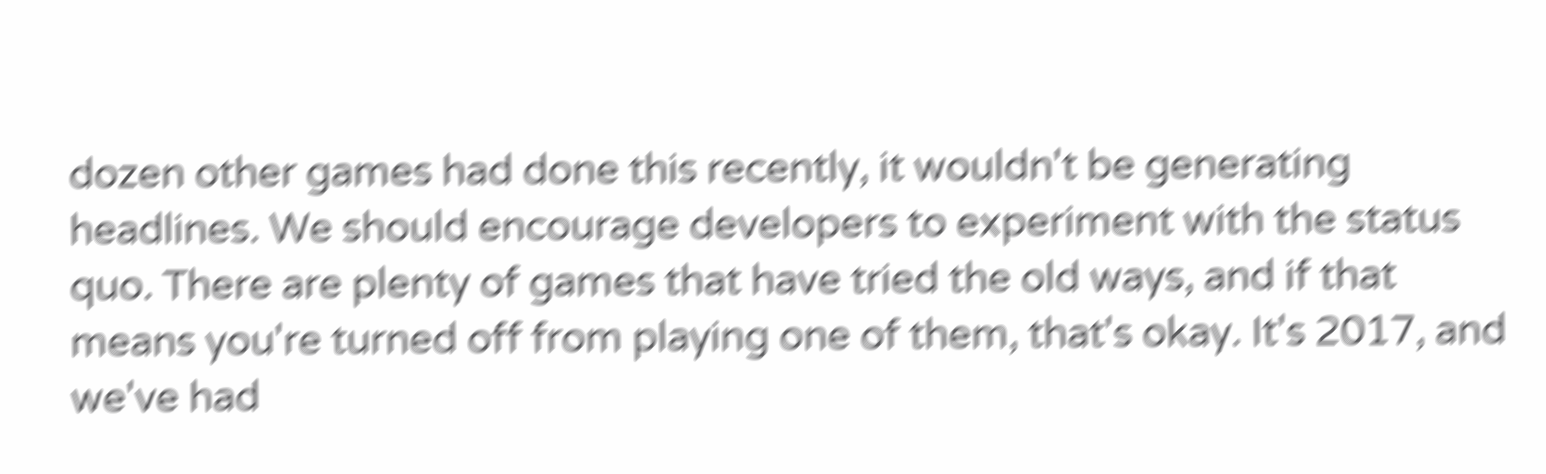dozen other games had done this recently, it wouldn't be generating headlines. We should encourage developers to experiment with the status quo. There are plenty of games that have tried the old ways, and if that means you're turned off from playing one of them, that's okay. It's 2017, and we've had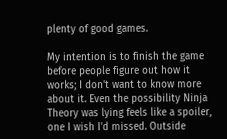plenty of good games.

My intention is to finish the game before people figure out how it works; I don't want to know more about it. Even the possibility Ninja Theory was lying feels like a spoiler, one I wish I'd missed. Outside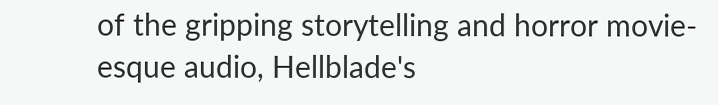of the gripping storytelling and horror movie-esque audio, Hellblade's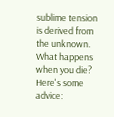sublime tension is derived from the unknown. What happens when you die? Here's some advice: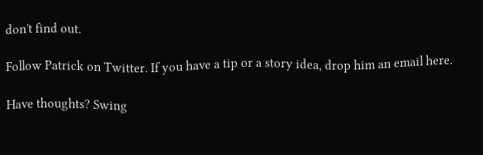don't find out.

Follow Patrick on Twitter. If you have a tip or a story idea, drop him an email here.

Have thoughts? Swing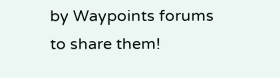by Waypoints forums to share them!